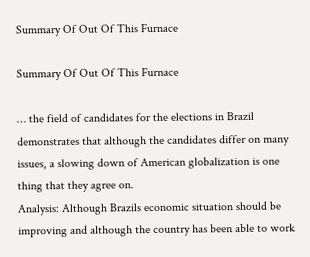Summary Of Out Of This Furnace

Summary Of Out Of This Furnace

… the field of candidates for the elections in Brazil demonstrates that although the candidates differ on many issues, a slowing down of American globalization is one thing that they agree on.
Analysis: Although Brazils economic situation should be improving and although the country has been able to work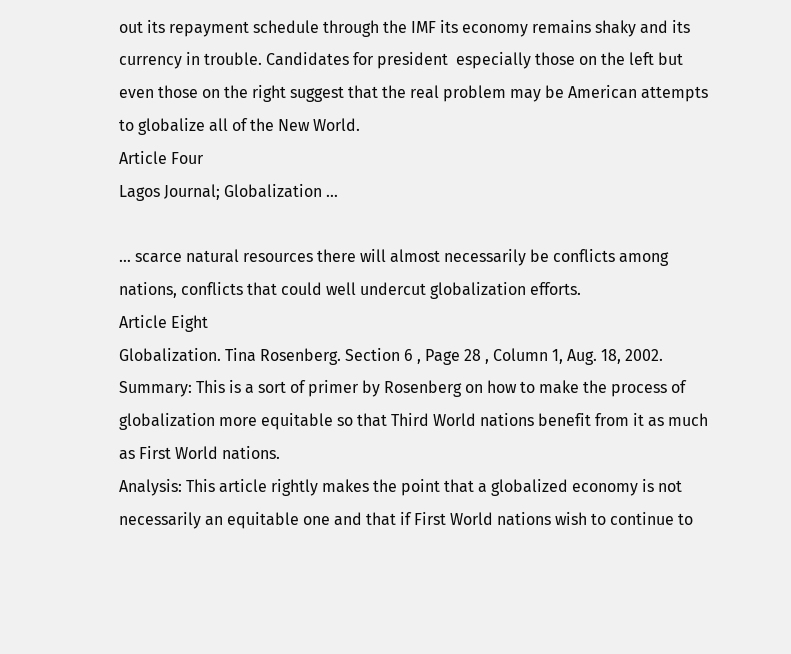out its repayment schedule through the IMF its economy remains shaky and its currency in trouble. Candidates for president  especially those on the left but even those on the right suggest that the real problem may be American attempts to globalize all of the New World.
Article Four
Lagos Journal; Globalization …

… scarce natural resources there will almost necessarily be conflicts among nations, conflicts that could well undercut globalization efforts.
Article Eight
Globalization. Tina Rosenberg. Section 6 , Page 28 , Column 1, Aug. 18, 2002.
Summary: This is a sort of primer by Rosenberg on how to make the process of globalization more equitable so that Third World nations benefit from it as much as First World nations.
Analysis: This article rightly makes the point that a globalized economy is not necessarily an equitable one and that if First World nations wish to continue to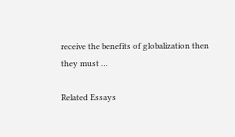receive the benefits of globalization then they must …

Related Essays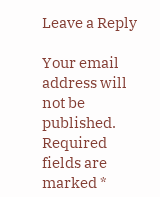Leave a Reply

Your email address will not be published. Required fields are marked *